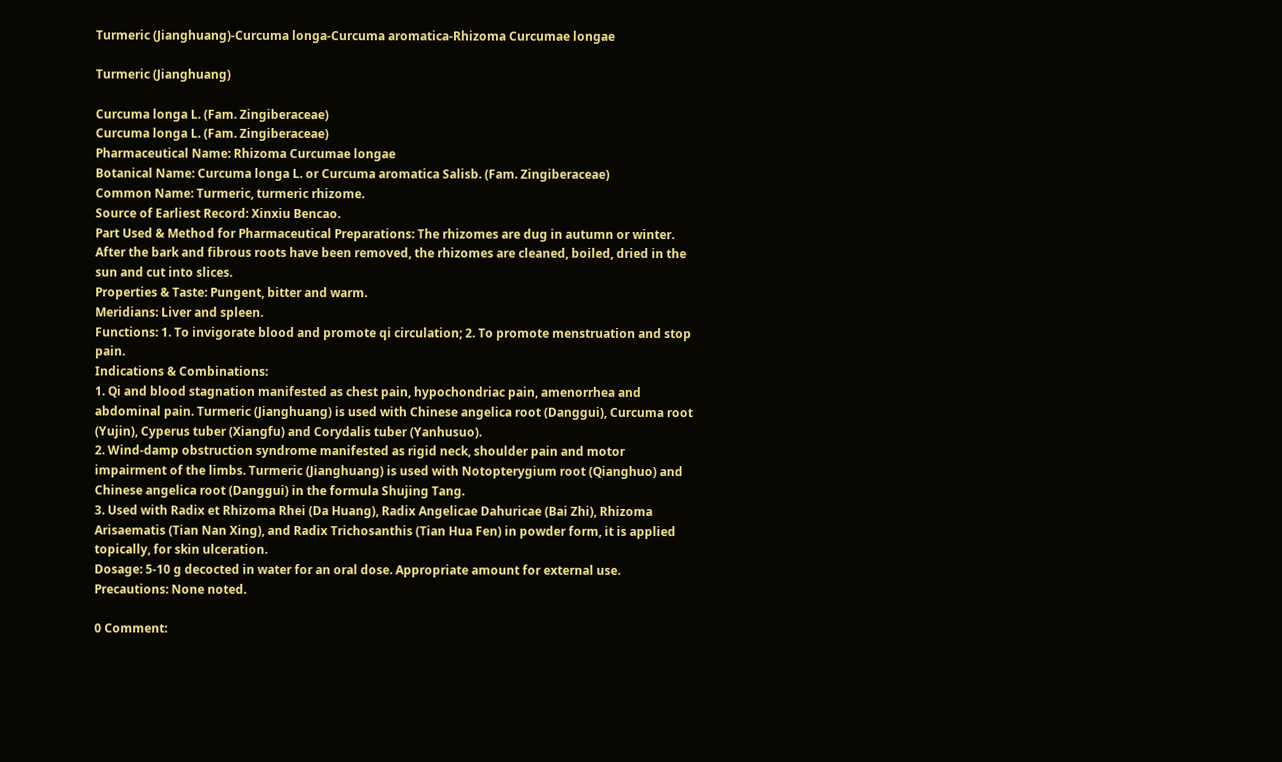Turmeric (Jianghuang)-Curcuma longa-Curcuma aromatica-Rhizoma Curcumae longae

Turmeric (Jianghuang)

Curcuma longa L. (Fam. Zingiberaceae)
Curcuma longa L. (Fam. Zingiberaceae)
Pharmaceutical Name: Rhizoma Curcumae longae
Botanical Name: Curcuma longa L. or Curcuma aromatica Salisb. (Fam. Zingiberaceae)
Common Name: Turmeric, turmeric rhizome.
Source of Earliest Record: Xinxiu Bencao.
Part Used & Method for Pharmaceutical Preparations: The rhizomes are dug in autumn or winter. After the bark and fibrous roots have been removed, the rhizomes are cleaned, boiled, dried in the sun and cut into slices.
Properties & Taste: Pungent, bitter and warm.
Meridians: Liver and spleen.
Functions: 1. To invigorate blood and promote qi circulation; 2. To promote menstruation and stop pain.
Indications & Combinations:
1. Qi and blood stagnation manifested as chest pain, hypochondriac pain, amenorrhea and abdominal pain. Turmeric (Jianghuang) is used with Chinese angelica root (Danggui), Curcuma root (Yujin), Cyperus tuber (Xiangfu) and Corydalis tuber (Yanhusuo).
2. Wind-damp obstruction syndrome manifested as rigid neck, shoulder pain and motor impairment of the limbs. Turmeric (Jianghuang) is used with Notopterygium root (Qianghuo) and Chinese angelica root (Danggui) in the formula Shujing Tang.
3. Used with Radix et Rhizoma Rhei (Da Huang), Radix Angelicae Dahuricae (Bai Zhi), Rhizoma Arisaematis (Tian Nan Xing), and Radix Trichosanthis (Tian Hua Fen) in powder form, it is applied topically, for skin ulceration.
Dosage: 5-10 g decocted in water for an oral dose. Appropriate amount for external use.
Precautions: None noted.

0 Comment: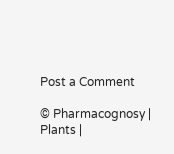Post a Comment

© Pharmacognosy | Plants |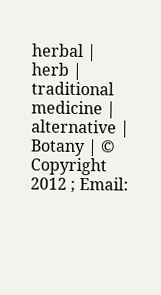herbal | herb | traditional medicine | alternative | Botany | © Copyright 2012 ; Email: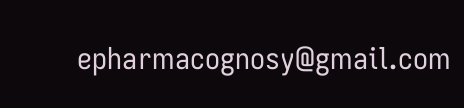epharmacognosy@gmail.com